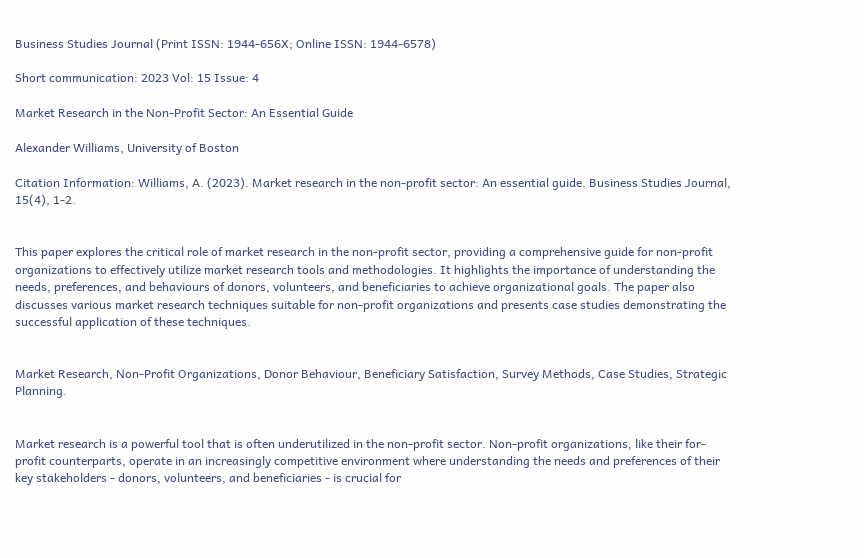Business Studies Journal (Print ISSN: 1944-656X; Online ISSN: 1944-6578)

Short communication: 2023 Vol: 15 Issue: 4

Market Research in the Non-Profit Sector: An Essential Guide

Alexander Williams, University of Boston

Citation Information: Williams, A. (2023). Market research in the non-profit sector: An essential guide. Business Studies Journal, 15(4), 1-2.


This paper explores the critical role of market research in the non-profit sector, providing a comprehensive guide for non-profit organizations to effectively utilize market research tools and methodologies. It highlights the importance of understanding the needs, preferences, and behaviours of donors, volunteers, and beneficiaries to achieve organizational goals. The paper also discusses various market research techniques suitable for non-profit organizations and presents case studies demonstrating the successful application of these techniques.


Market Research, Non-Profit Organizations, Donor Behaviour, Beneficiary Satisfaction, Survey Methods, Case Studies, Strategic Planning.


Market research is a powerful tool that is often underutilized in the non-profit sector. Non-profit organizations, like their for-profit counterparts, operate in an increasingly competitive environment where understanding the needs and preferences of their key stakeholders - donors, volunteers, and beneficiaries - is crucial for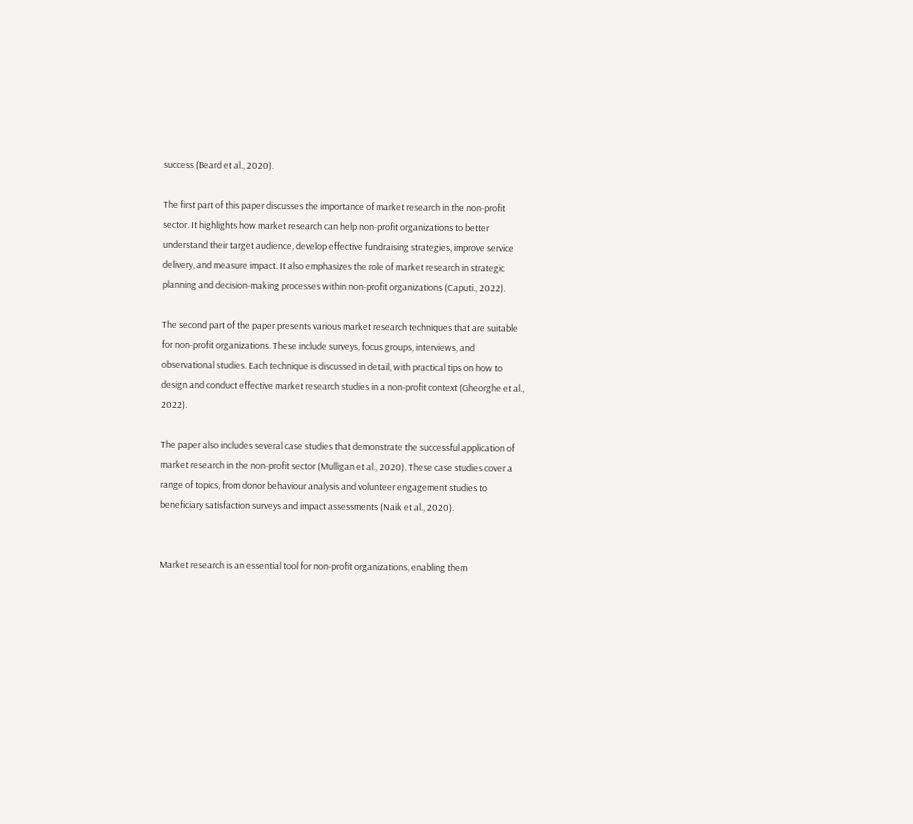success (Beard et al., 2020).

The first part of this paper discusses the importance of market research in the non-profit sector. It highlights how market research can help non-profit organizations to better understand their target audience, develop effective fundraising strategies, improve service delivery, and measure impact. It also emphasizes the role of market research in strategic planning and decision-making processes within non-profit organizations (Caputi., 2022).

The second part of the paper presents various market research techniques that are suitable for non-profit organizations. These include surveys, focus groups, interviews, and observational studies. Each technique is discussed in detail, with practical tips on how to design and conduct effective market research studies in a non-profit context (Gheorghe et al., 2022).

The paper also includes several case studies that demonstrate the successful application of market research in the non-profit sector (Mulligan et al., 2020). These case studies cover a range of topics, from donor behaviour analysis and volunteer engagement studies to beneficiary satisfaction surveys and impact assessments (Naik et al., 2020).


Market research is an essential tool for non-profit organizations, enabling them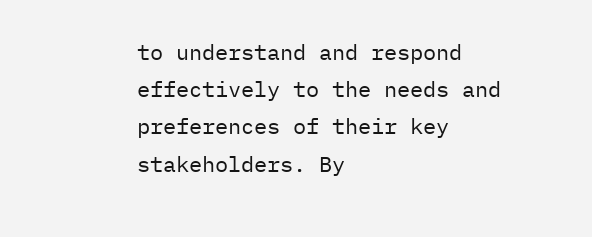to understand and respond effectively to the needs and preferences of their key stakeholders. By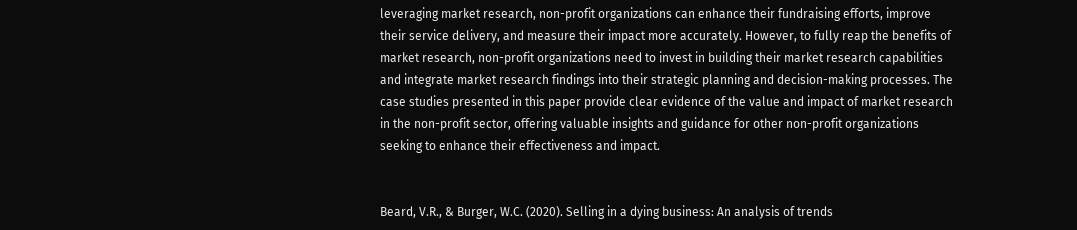leveraging market research, non-profit organizations can enhance their fundraising efforts, improve their service delivery, and measure their impact more accurately. However, to fully reap the benefits of market research, non-profit organizations need to invest in building their market research capabilities and integrate market research findings into their strategic planning and decision-making processes. The case studies presented in this paper provide clear evidence of the value and impact of market research in the non-profit sector, offering valuable insights and guidance for other non-profit organizations seeking to enhance their effectiveness and impact.


Beard, V.R., & Burger, W.C. (2020). Selling in a dying business: An analysis of trends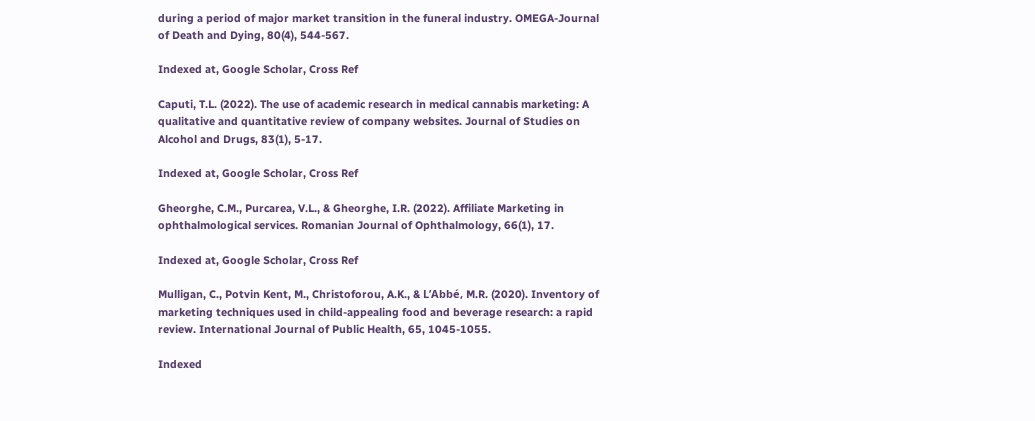during a period of major market transition in the funeral industry. OMEGA-Journal of Death and Dying, 80(4), 544-567.

Indexed at, Google Scholar, Cross Ref

Caputi, T.L. (2022). The use of academic research in medical cannabis marketing: A qualitative and quantitative review of company websites. Journal of Studies on Alcohol and Drugs, 83(1), 5-17.

Indexed at, Google Scholar, Cross Ref

Gheorghe, C.M., Purcarea, V.L., & Gheorghe, I.R. (2022). Affiliate Marketing in ophthalmological services. Romanian Journal of Ophthalmology, 66(1), 17.

Indexed at, Google Scholar, Cross Ref

Mulligan, C., Potvin Kent, M., Christoforou, A.K., & L’Abbé, M.R. (2020). Inventory of marketing techniques used in child-appealing food and beverage research: a rapid review. International Journal of Public Health, 65, 1045-1055.

Indexed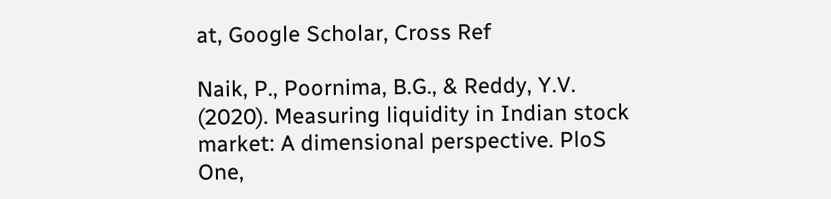at, Google Scholar, Cross Ref

Naik, P., Poornima, B.G., & Reddy, Y.V. (2020). Measuring liquidity in Indian stock market: A dimensional perspective. PloS One,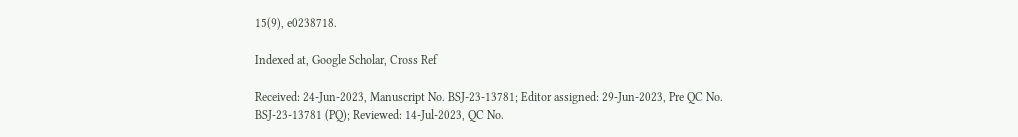15(9), e0238718.

Indexed at, Google Scholar, Cross Ref

Received: 24-Jun-2023, Manuscript No. BSJ-23-13781; Editor assigned: 29-Jun-2023, Pre QC No. BSJ-23-13781 (PQ); Reviewed: 14-Jul-2023, QC No.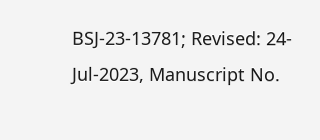BSJ-23-13781; Revised: 24-Jul-2023, Manuscript No.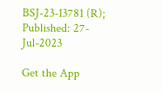BSJ-23-13781 (R); Published: 27-Jul-2023

Get the App